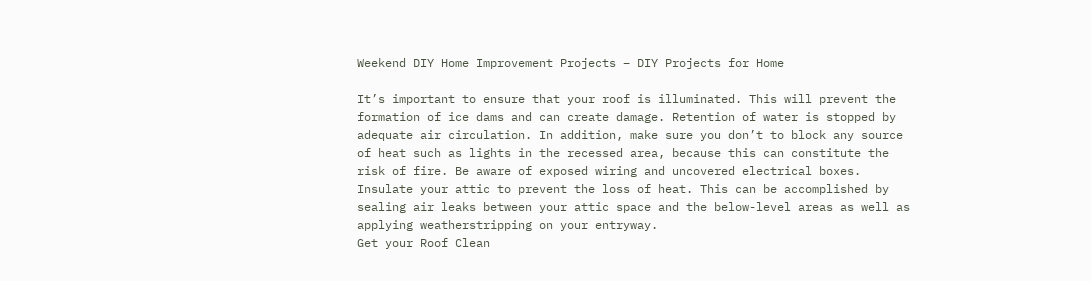Weekend DIY Home Improvement Projects – DIY Projects for Home

It’s important to ensure that your roof is illuminated. This will prevent the formation of ice dams and can create damage. Retention of water is stopped by adequate air circulation. In addition, make sure you don’t to block any source of heat such as lights in the recessed area, because this can constitute the risk of fire. Be aware of exposed wiring and uncovered electrical boxes. Insulate your attic to prevent the loss of heat. This can be accomplished by sealing air leaks between your attic space and the below-level areas as well as applying weatherstripping on your entryway.
Get your Roof Clean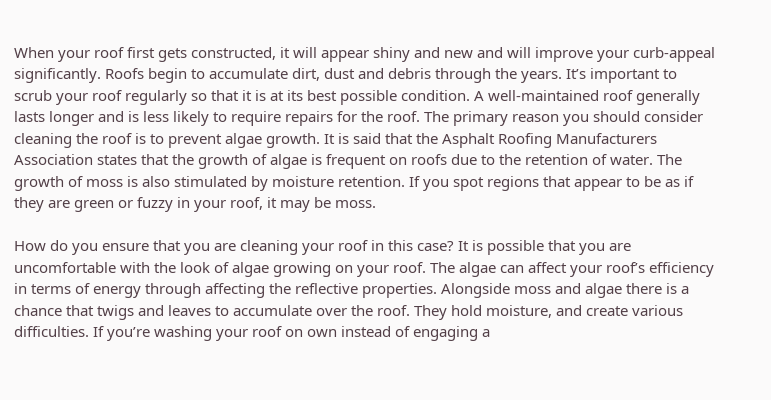When your roof first gets constructed, it will appear shiny and new and will improve your curb-appeal significantly. Roofs begin to accumulate dirt, dust and debris through the years. It’s important to scrub your roof regularly so that it is at its best possible condition. A well-maintained roof generally lasts longer and is less likely to require repairs for the roof. The primary reason you should consider cleaning the roof is to prevent algae growth. It is said that the Asphalt Roofing Manufacturers Association states that the growth of algae is frequent on roofs due to the retention of water. The growth of moss is also stimulated by moisture retention. If you spot regions that appear to be as if they are green or fuzzy in your roof, it may be moss.

How do you ensure that you are cleaning your roof in this case? It is possible that you are uncomfortable with the look of algae growing on your roof. The algae can affect your roof’s efficiency in terms of energy through affecting the reflective properties. Alongside moss and algae there is a chance that twigs and leaves to accumulate over the roof. They hold moisture, and create various difficulties. If you’re washing your roof on own instead of engaging a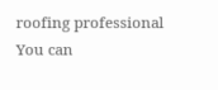roofing professional You can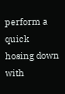perform a quick hosing down with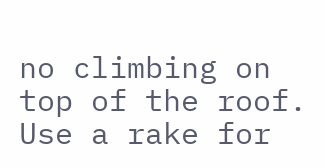no climbing on top of the roof. Use a rake for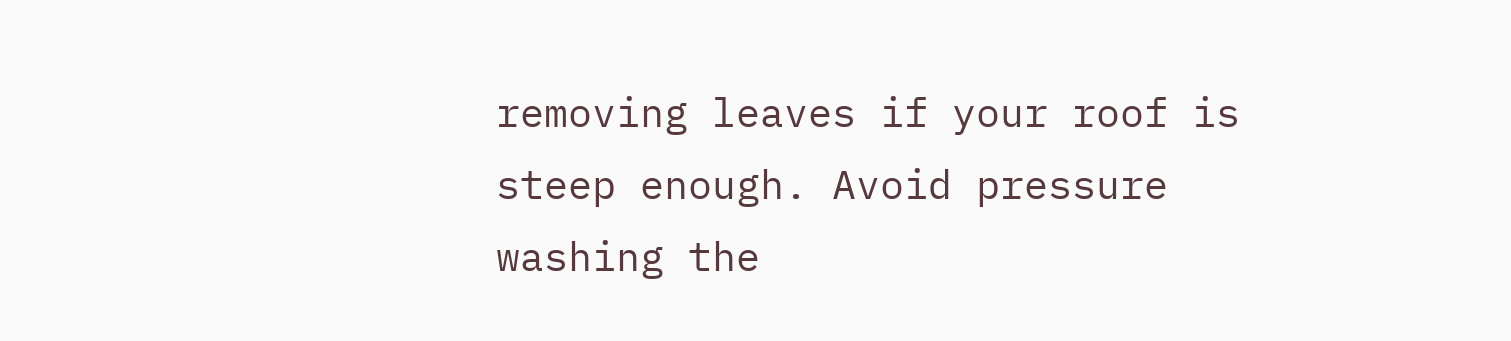removing leaves if your roof is steep enough. Avoid pressure washing the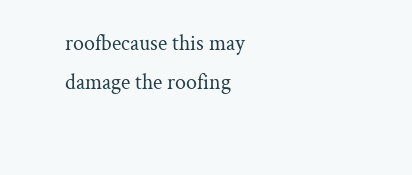roofbecause this may damage the roofing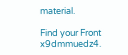material.

Find your Front x9dmmuedz4.